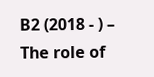B2 (2018 - ) – The role of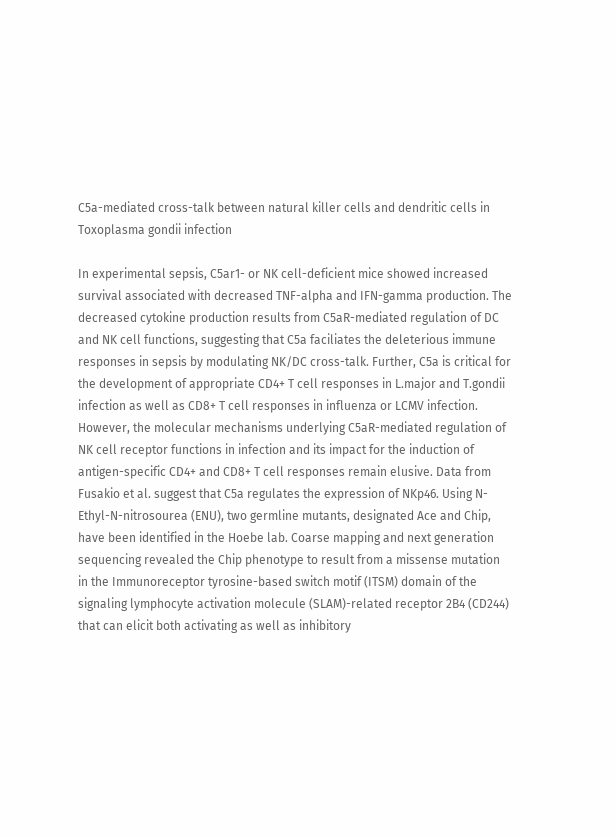C5a-mediated cross-talk between natural killer cells and dendritic cells in Toxoplasma gondii infection

In experimental sepsis, C5ar1- or NK cell-deficient mice showed increased survival associated with decreased TNF-alpha and IFN-gamma production. The decreased cytokine production results from C5aR-mediated regulation of DC and NK cell functions, suggesting that C5a faciliates the deleterious immune responses in sepsis by modulating NK/DC cross-talk. Further, C5a is critical for the development of appropriate CD4+ T cell responses in L.major and T.gondii infection as well as CD8+ T cell responses in influenza or LCMV infection. However, the molecular mechanisms underlying C5aR-mediated regulation of NK cell receptor functions in infection and its impact for the induction of antigen-specific CD4+ and CD8+ T cell responses remain elusive. Data from Fusakio et al. suggest that C5a regulates the expression of NKp46. Using N-Ethyl-N-nitrosourea (ENU), two germline mutants, designated Ace and Chip, have been identified in the Hoebe lab. Coarse mapping and next generation sequencing revealed the Chip phenotype to result from a missense mutation in the Immunoreceptor tyrosine-based switch motif (ITSM) domain of the signaling lymphocyte activation molecule (SLAM)-related receptor 2B4 (CD244) that can elicit both activating as well as inhibitory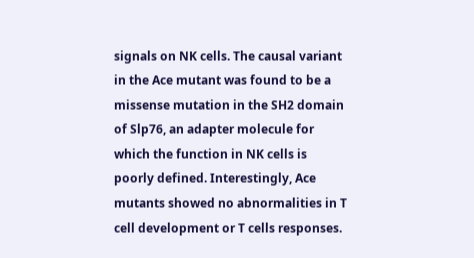signals on NK cells. The causal variant in the Ace mutant was found to be a missense mutation in the SH2 domain of Slp76, an adapter molecule for which the function in NK cells is poorly defined. Interestingly, Ace mutants showed no abnormalities in T cell development or T cells responses.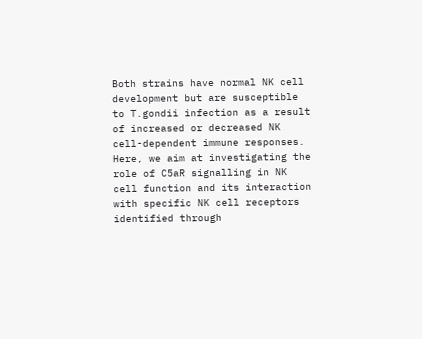Both strains have normal NK cell development but are susceptible to T.gondii infection as a result of increased or decreased NK cell-dependent immune responses. Here, we aim at investigating the role of C5aR signalling in NK cell function and its interaction with specific NK cell receptors identified through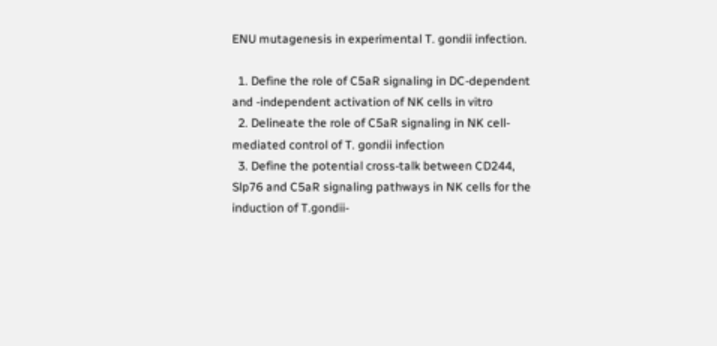ENU mutagenesis in experimental T. gondii infection.

  1. Define the role of C5aR signaling in DC-dependent and -independent activation of NK cells in vitro
  2. Delineate the role of C5aR signaling in NK cell-mediated control of T. gondii infection
  3. Define the potential cross-talk between CD244, Slp76 and C5aR signaling pathways in NK cells for the induction of T.gondii-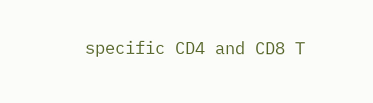specific CD4 and CD8 T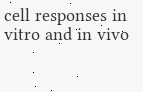cell responses in vitro and in vivo